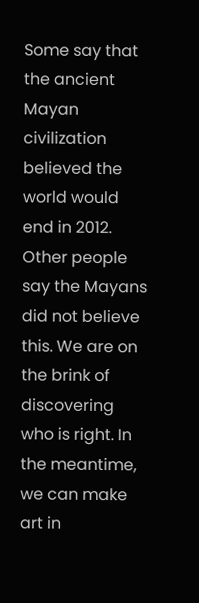Some say that the ancient Mayan civilization believed the world would end in 2012. Other people say the Mayans did not believe this. We are on the brink of discovering who is right. In the meantime, we can make art in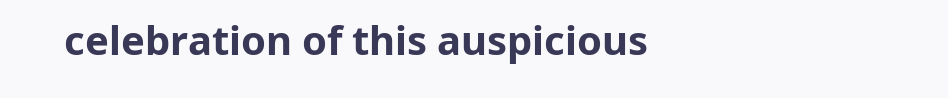celebration of this auspicious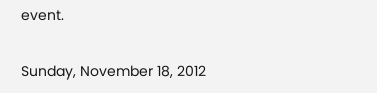event.

Sunday, November 18, 2012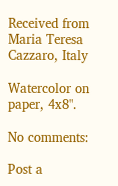Received from Maria Teresa Cazzaro, Italy

Watercolor on paper, 4x8".

No comments:

Post a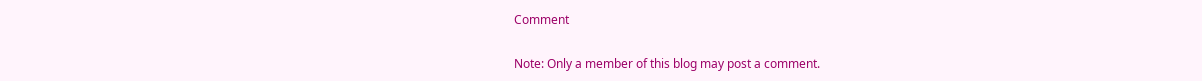Comment

Note: Only a member of this blog may post a comment.